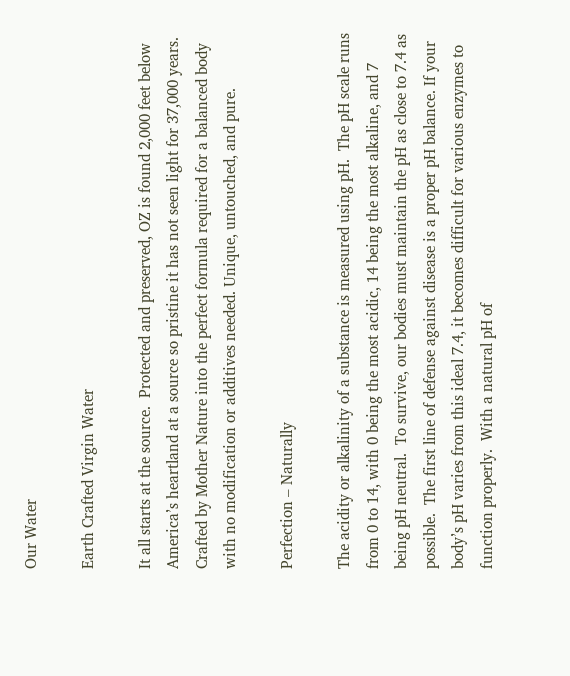Our Water

Earth Crafted Virgin Water

It all starts at the source.  Protected and preserved, OZ is found 2,000 feet below America’s heartland at a source so pristine it has not seen light for 37,000 years. Crafted by Mother Nature into the perfect formula required for a balanced body with no modification or additives needed. Unique, untouched, and pure.

Perfection – Naturally

The acidity or alkalinity of a substance is measured using pH.  The pH scale runs from 0 to 14, with 0 being the most acidic, 14 being the most alkaline, and 7 being pH neutral.  To survive, our bodies must maintain the pH as close to 7.4 as possible.  The first line of defense against disease is a proper pH balance. If your body’s pH varies from this ideal 7.4, it becomes difficult for various enzymes to function properly.  With a natural pH of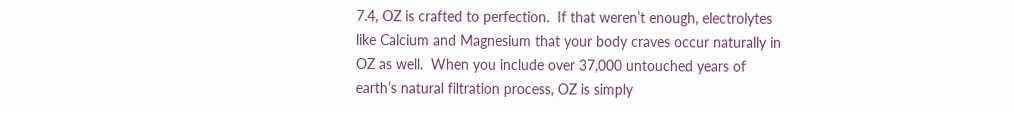7.4, OZ is crafted to perfection.  If that weren’t enough, electrolytes like Calcium and Magnesium that your body craves occur naturally in OZ as well.  When you include over 37,000 untouched years of earth’s natural filtration process, OZ is simply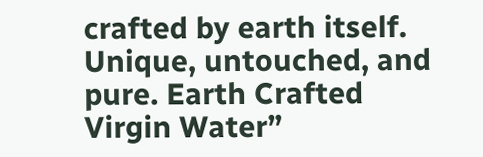crafted by earth itself.  Unique, untouched, and pure. Earth Crafted Virgin Water”